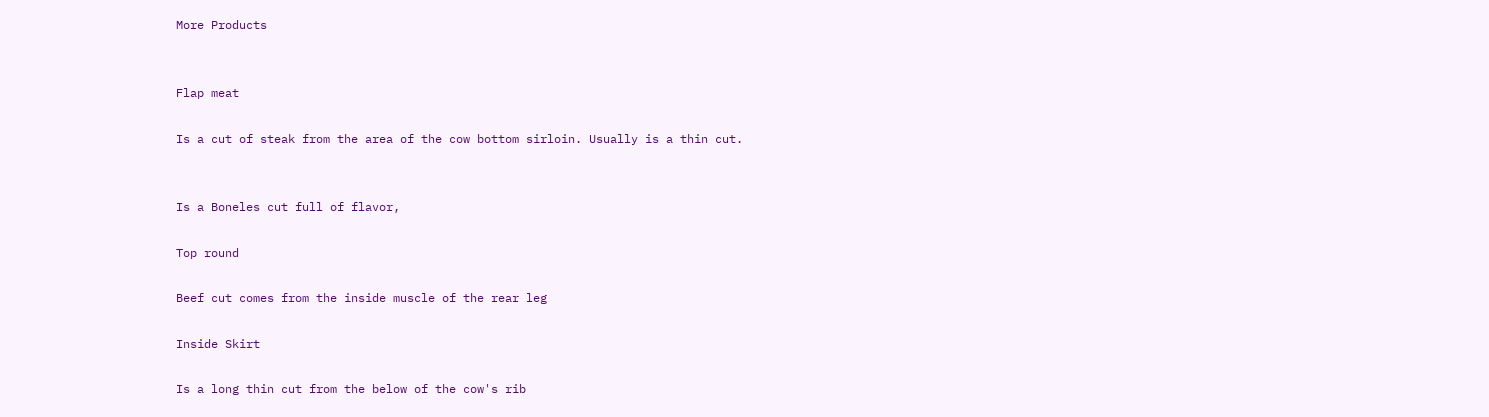More Products


Flap meat

Is a cut of steak from the area of the cow bottom sirloin. Usually is a thin cut.


Is a Boneles cut full of flavor,

Top round

Beef cut comes from the inside muscle of the rear leg

Inside Skirt

Is a long thin cut from the below of the cow's rib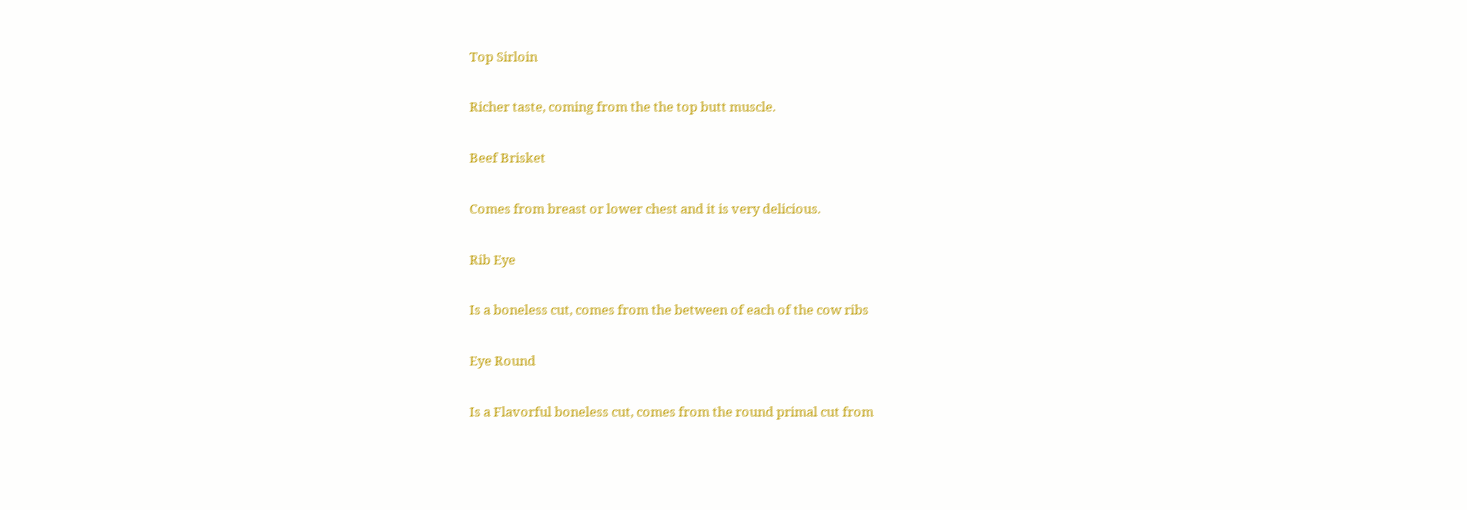Top Sirloin

Richer taste, coming from the the top butt muscle.

Beef Brisket

Comes from breast or lower chest and it is very delicious.

Rib Eye

Is a boneless cut, comes from the between of each of the cow ribs

Eye Round

Is a Flavorful boneless cut, comes from the round primal cut from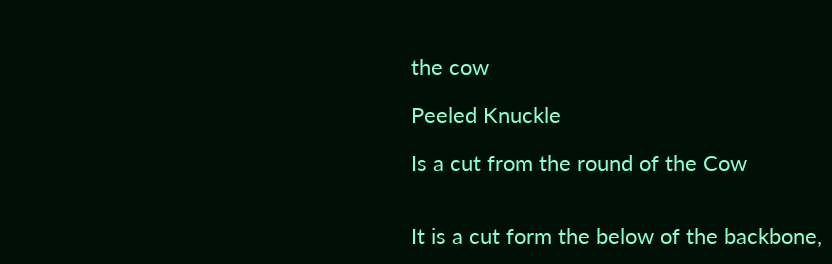the cow

Peeled Knuckle

Is a cut from the round of the Cow


It is a cut form the below of the backbone,